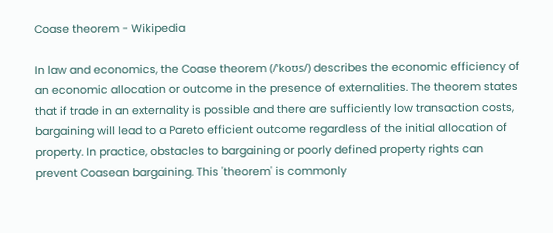Coase theorem - Wikipedia

In law and economics, the Coase theorem (/ˈkoʊs/) describes the economic efficiency of an economic allocation or outcome in the presence of externalities. The theorem states that if trade in an externality is possible and there are sufficiently low transaction costs, bargaining will lead to a Pareto efficient outcome regardless of the initial allocation of property. In practice, obstacles to bargaining or poorly defined property rights can prevent Coasean bargaining. This 'theorem' is commonly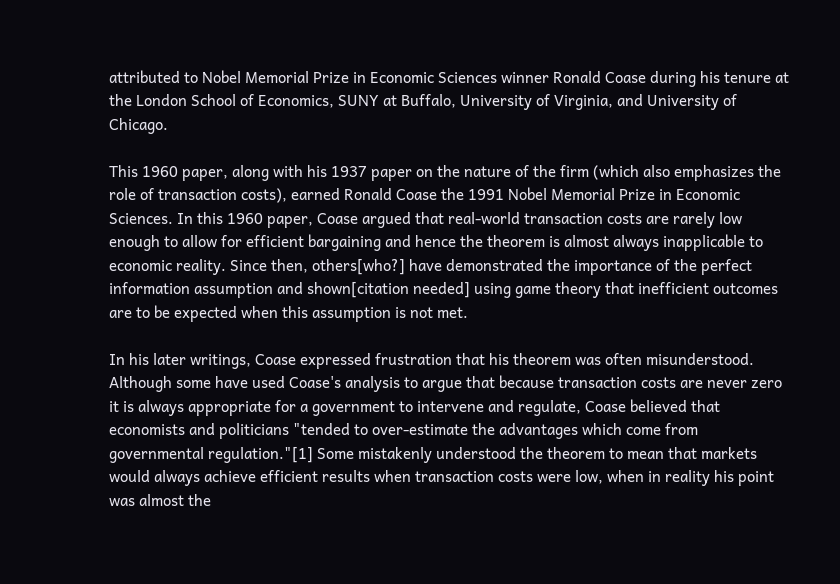attributed to Nobel Memorial Prize in Economic Sciences winner Ronald Coase during his tenure at the London School of Economics, SUNY at Buffalo, University of Virginia, and University of Chicago.

This 1960 paper, along with his 1937 paper on the nature of the firm (which also emphasizes the role of transaction costs), earned Ronald Coase the 1991 Nobel Memorial Prize in Economic Sciences. In this 1960 paper, Coase argued that real-world transaction costs are rarely low enough to allow for efficient bargaining and hence the theorem is almost always inapplicable to economic reality. Since then, others[who?] have demonstrated the importance of the perfect information assumption and shown[citation needed] using game theory that inefficient outcomes are to be expected when this assumption is not met.

In his later writings, Coase expressed frustration that his theorem was often misunderstood. Although some have used Coase's analysis to argue that because transaction costs are never zero it is always appropriate for a government to intervene and regulate, Coase believed that economists and politicians "tended to over-estimate the advantages which come from governmental regulation."[1] Some mistakenly understood the theorem to mean that markets would always achieve efficient results when transaction costs were low, when in reality his point was almost the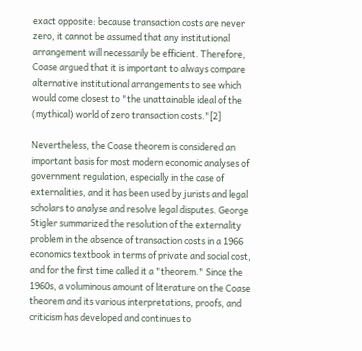exact opposite: because transaction costs are never zero, it cannot be assumed that any institutional arrangement will necessarily be efficient. Therefore, Coase argued that it is important to always compare alternative institutional arrangements to see which would come closest to "the unattainable ideal of the (mythical) world of zero transaction costs."[2]

Nevertheless, the Coase theorem is considered an important basis for most modern economic analyses of government regulation, especially in the case of externalities, and it has been used by jurists and legal scholars to analyse and resolve legal disputes. George Stigler summarized the resolution of the externality problem in the absence of transaction costs in a 1966 economics textbook in terms of private and social cost, and for the first time called it a "theorem." Since the 1960s, a voluminous amount of literature on the Coase theorem and its various interpretations, proofs, and criticism has developed and continues to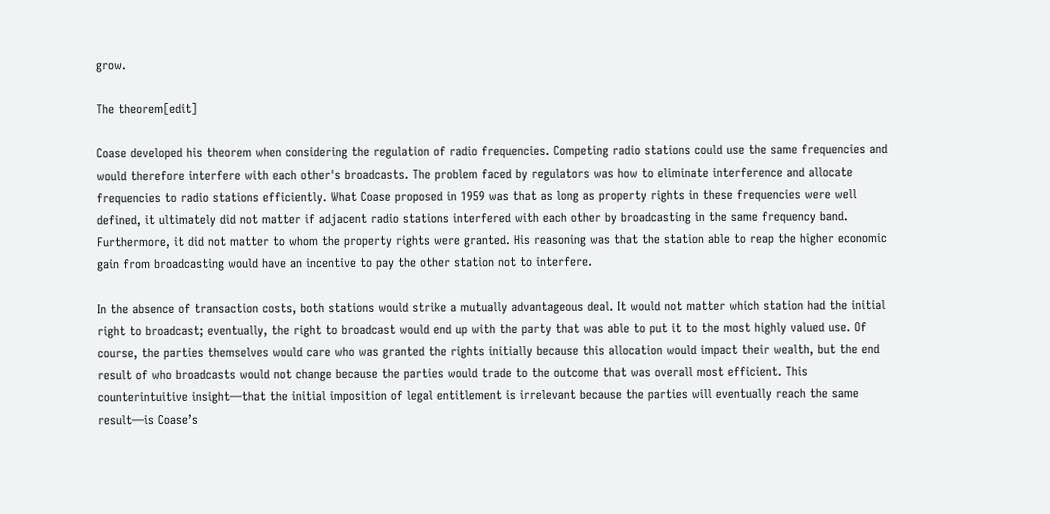grow.

The theorem[edit]

Coase developed his theorem when considering the regulation of radio frequencies. Competing radio stations could use the same frequencies and would therefore interfere with each other's broadcasts. The problem faced by regulators was how to eliminate interference and allocate frequencies to radio stations efficiently. What Coase proposed in 1959 was that as long as property rights in these frequencies were well defined, it ultimately did not matter if adjacent radio stations interfered with each other by broadcasting in the same frequency band. Furthermore, it did not matter to whom the property rights were granted. His reasoning was that the station able to reap the higher economic gain from broadcasting would have an incentive to pay the other station not to interfere.

In the absence of transaction costs, both stations would strike a mutually advantageous deal. It would not matter which station had the initial right to broadcast; eventually, the right to broadcast would end up with the party that was able to put it to the most highly valued use. Of course, the parties themselves would care who was granted the rights initially because this allocation would impact their wealth, but the end result of who broadcasts would not change because the parties would trade to the outcome that was overall most efficient. This counterintuitive insight—that the initial imposition of legal entitlement is irrelevant because the parties will eventually reach the same result—is Coase’s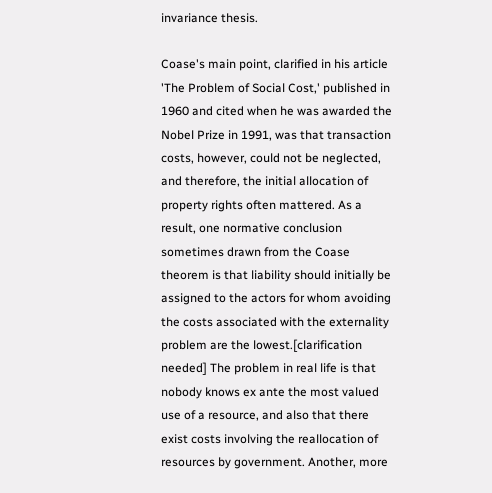invariance thesis.

Coase's main point, clarified in his article 'The Problem of Social Cost,' published in 1960 and cited when he was awarded the Nobel Prize in 1991, was that transaction costs, however, could not be neglected, and therefore, the initial allocation of property rights often mattered. As a result, one normative conclusion sometimes drawn from the Coase theorem is that liability should initially be assigned to the actors for whom avoiding the costs associated with the externality problem are the lowest.[clarification needed] The problem in real life is that nobody knows ex ante the most valued use of a resource, and also that there exist costs involving the reallocation of resources by government. Another, more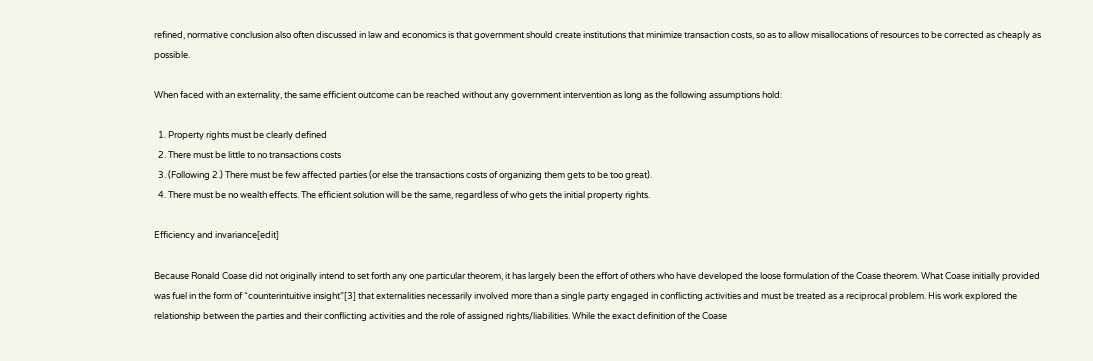refined, normative conclusion also often discussed in law and economics is that government should create institutions that minimize transaction costs, so as to allow misallocations of resources to be corrected as cheaply as possible.

When faced with an externality, the same efficient outcome can be reached without any government intervention as long as the following assumptions hold:

  1. Property rights must be clearly defined
  2. There must be little to no transactions costs
  3. (Following 2.) There must be few affected parties (or else the transactions costs of organizing them gets to be too great).
  4. There must be no wealth effects. The efficient solution will be the same, regardless of who gets the initial property rights.

Efficiency and invariance[edit]

Because Ronald Coase did not originally intend to set forth any one particular theorem, it has largely been the effort of others who have developed the loose formulation of the Coase theorem. What Coase initially provided was fuel in the form of “counterintuitive insight”[3] that externalities necessarily involved more than a single party engaged in conflicting activities and must be treated as a reciprocal problem. His work explored the relationship between the parties and their conflicting activities and the role of assigned rights/liabilities. While the exact definition of the Coase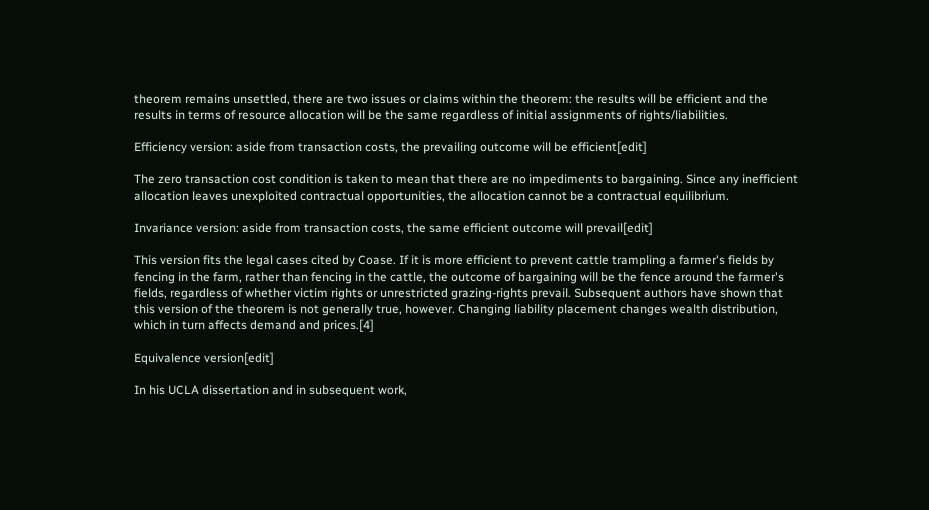theorem remains unsettled, there are two issues or claims within the theorem: the results will be efficient and the results in terms of resource allocation will be the same regardless of initial assignments of rights/liabilities.

Efficiency version: aside from transaction costs, the prevailing outcome will be efficient[edit]

The zero transaction cost condition is taken to mean that there are no impediments to bargaining. Since any inefficient allocation leaves unexploited contractual opportunities, the allocation cannot be a contractual equilibrium.

Invariance version: aside from transaction costs, the same efficient outcome will prevail[edit]

This version fits the legal cases cited by Coase. If it is more efficient to prevent cattle trampling a farmer's fields by fencing in the farm, rather than fencing in the cattle, the outcome of bargaining will be the fence around the farmer's fields, regardless of whether victim rights or unrestricted grazing-rights prevail. Subsequent authors have shown that this version of the theorem is not generally true, however. Changing liability placement changes wealth distribution, which in turn affects demand and prices.[4]

Equivalence version[edit]

In his UCLA dissertation and in subsequent work,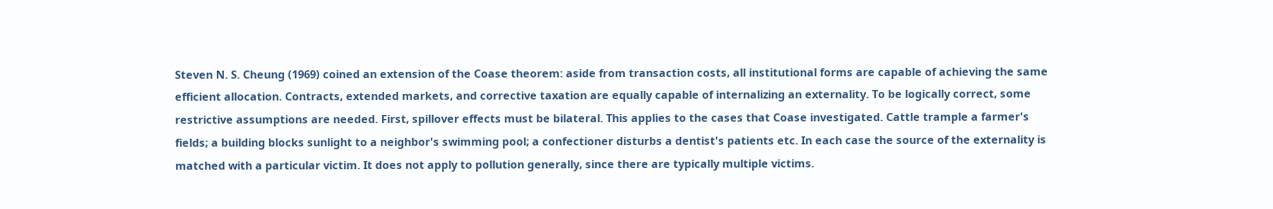Steven N. S. Cheung (1969) coined an extension of the Coase theorem: aside from transaction costs, all institutional forms are capable of achieving the same efficient allocation. Contracts, extended markets, and corrective taxation are equally capable of internalizing an externality. To be logically correct, some restrictive assumptions are needed. First, spillover effects must be bilateral. This applies to the cases that Coase investigated. Cattle trample a farmer's fields; a building blocks sunlight to a neighbor's swimming pool; a confectioner disturbs a dentist's patients etc. In each case the source of the externality is matched with a particular victim. It does not apply to pollution generally, since there are typically multiple victims.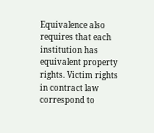Equivalence also requires that each institution has equivalent property rights. Victim rights in contract law correspond to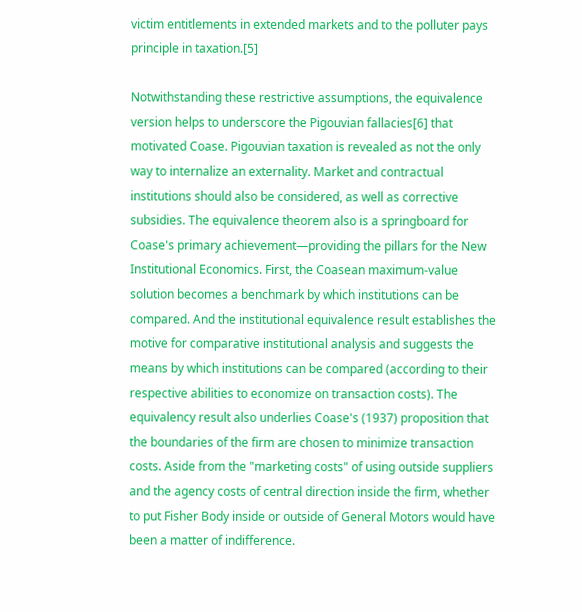victim entitlements in extended markets and to the polluter pays principle in taxation.[5]

Notwithstanding these restrictive assumptions, the equivalence version helps to underscore the Pigouvian fallacies[6] that motivated Coase. Pigouvian taxation is revealed as not the only way to internalize an externality. Market and contractual institutions should also be considered, as well as corrective subsidies. The equivalence theorem also is a springboard for Coase's primary achievement—providing the pillars for the New Institutional Economics. First, the Coasean maximum-value solution becomes a benchmark by which institutions can be compared. And the institutional equivalence result establishes the motive for comparative institutional analysis and suggests the means by which institutions can be compared (according to their respective abilities to economize on transaction costs). The equivalency result also underlies Coase's (1937) proposition that the boundaries of the firm are chosen to minimize transaction costs. Aside from the "marketing costs" of using outside suppliers and the agency costs of central direction inside the firm, whether to put Fisher Body inside or outside of General Motors would have been a matter of indifference.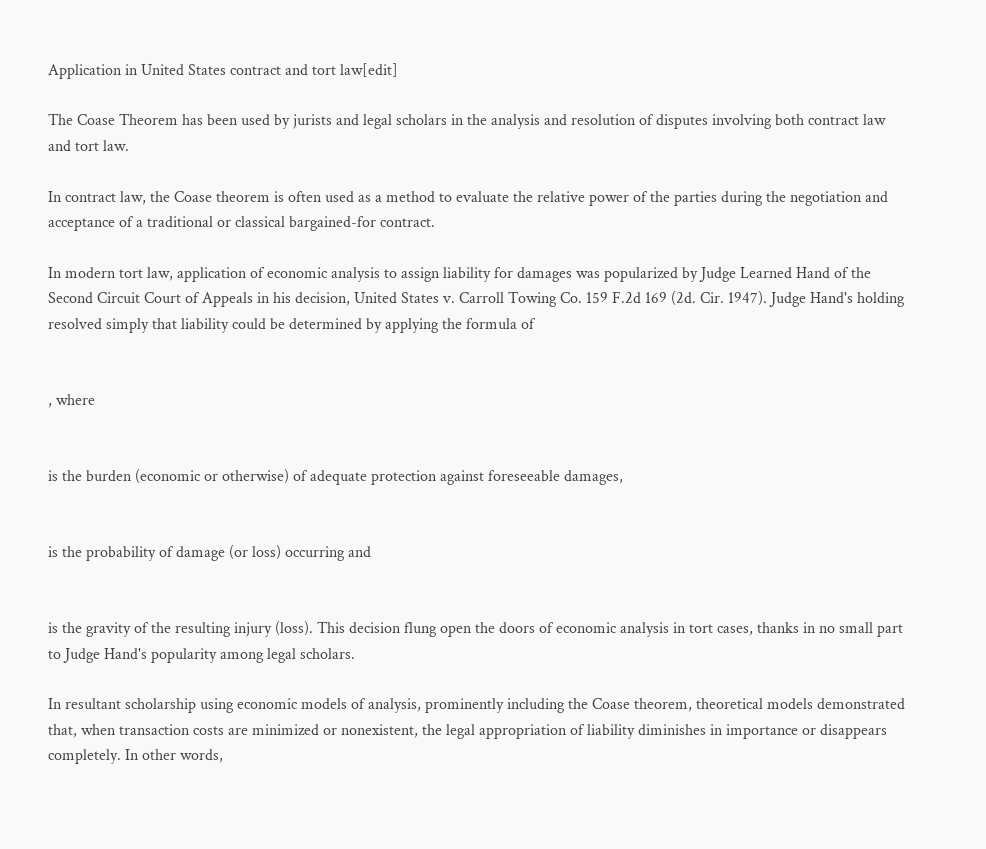Application in United States contract and tort law[edit]

The Coase Theorem has been used by jurists and legal scholars in the analysis and resolution of disputes involving both contract law and tort law.

In contract law, the Coase theorem is often used as a method to evaluate the relative power of the parties during the negotiation and acceptance of a traditional or classical bargained-for contract.

In modern tort law, application of economic analysis to assign liability for damages was popularized by Judge Learned Hand of the Second Circuit Court of Appeals in his decision, United States v. Carroll Towing Co. 159 F.2d 169 (2d. Cir. 1947). Judge Hand's holding resolved simply that liability could be determined by applying the formula of


, where


is the burden (economic or otherwise) of adequate protection against foreseeable damages,


is the probability of damage (or loss) occurring and


is the gravity of the resulting injury (loss). This decision flung open the doors of economic analysis in tort cases, thanks in no small part to Judge Hand's popularity among legal scholars.

In resultant scholarship using economic models of analysis, prominently including the Coase theorem, theoretical models demonstrated that, when transaction costs are minimized or nonexistent, the legal appropriation of liability diminishes in importance or disappears completely. In other words,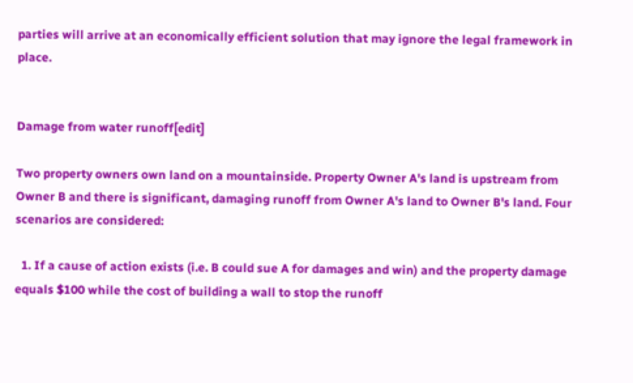parties will arrive at an economically efficient solution that may ignore the legal framework in place.


Damage from water runoff[edit]

Two property owners own land on a mountainside. Property Owner A's land is upstream from Owner B and there is significant, damaging runoff from Owner A's land to Owner B's land. Four scenarios are considered:

  1. If a cause of action exists (i.e. B could sue A for damages and win) and the property damage equals $100 while the cost of building a wall to stop the runoff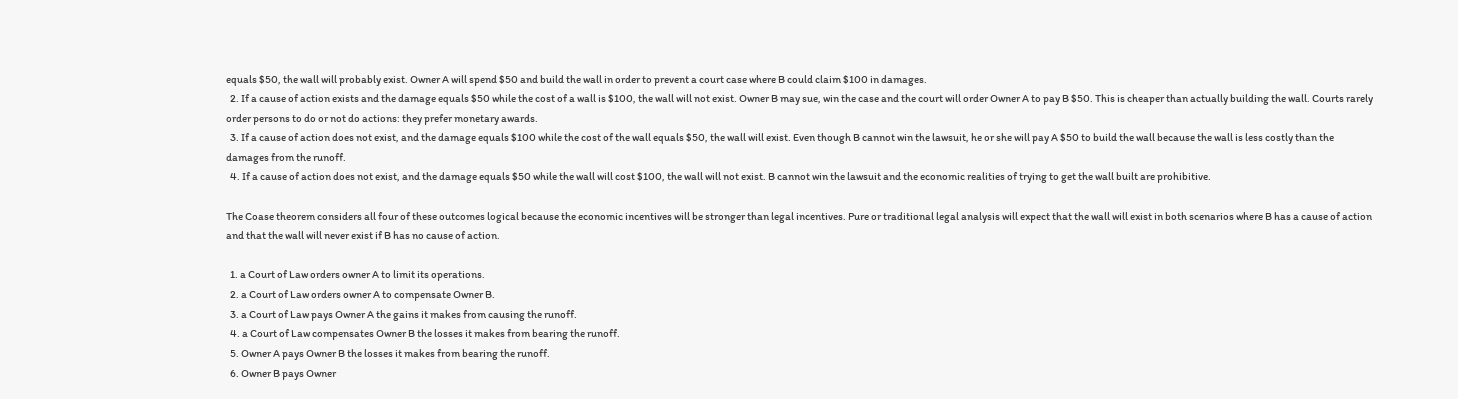equals $50, the wall will probably exist. Owner A will spend $50 and build the wall in order to prevent a court case where B could claim $100 in damages.
  2. If a cause of action exists and the damage equals $50 while the cost of a wall is $100, the wall will not exist. Owner B may sue, win the case and the court will order Owner A to pay B $50. This is cheaper than actually building the wall. Courts rarely order persons to do or not do actions: they prefer monetary awards.
  3. If a cause of action does not exist, and the damage equals $100 while the cost of the wall equals $50, the wall will exist. Even though B cannot win the lawsuit, he or she will pay A $50 to build the wall because the wall is less costly than the damages from the runoff.
  4. If a cause of action does not exist, and the damage equals $50 while the wall will cost $100, the wall will not exist. B cannot win the lawsuit and the economic realities of trying to get the wall built are prohibitive.

The Coase theorem considers all four of these outcomes logical because the economic incentives will be stronger than legal incentives. Pure or traditional legal analysis will expect that the wall will exist in both scenarios where B has a cause of action and that the wall will never exist if B has no cause of action.

  1. a Court of Law orders owner A to limit its operations.
  2. a Court of Law orders owner A to compensate Owner B.
  3. a Court of Law pays Owner A the gains it makes from causing the runoff.
  4. a Court of Law compensates Owner B the losses it makes from bearing the runoff.
  5. Owner A pays Owner B the losses it makes from bearing the runoff.
  6. Owner B pays Owner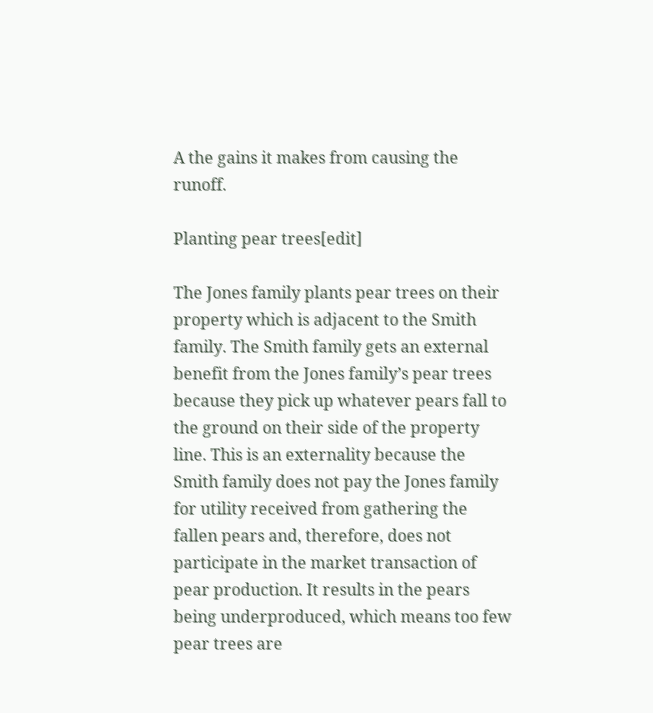A the gains it makes from causing the runoff.

Planting pear trees[edit]

The Jones family plants pear trees on their property which is adjacent to the Smith family. The Smith family gets an external benefit from the Jones family’s pear trees because they pick up whatever pears fall to the ground on their side of the property line. This is an externality because the Smith family does not pay the Jones family for utility received from gathering the fallen pears and, therefore, does not participate in the market transaction of pear production. It results in the pears being underproduced, which means too few pear trees are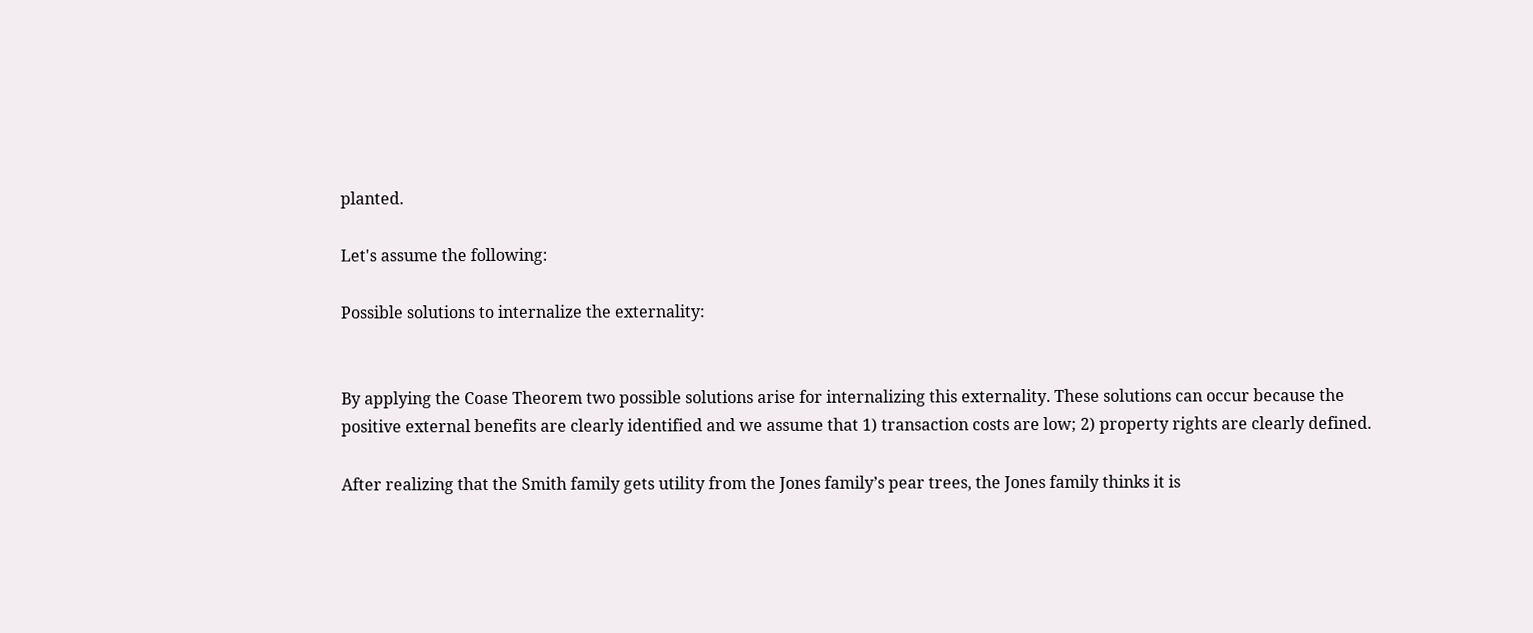planted.

Let's assume the following:

Possible solutions to internalize the externality:


By applying the Coase Theorem two possible solutions arise for internalizing this externality. These solutions can occur because the positive external benefits are clearly identified and we assume that 1) transaction costs are low; 2) property rights are clearly defined.

After realizing that the Smith family gets utility from the Jones family’s pear trees, the Jones family thinks it is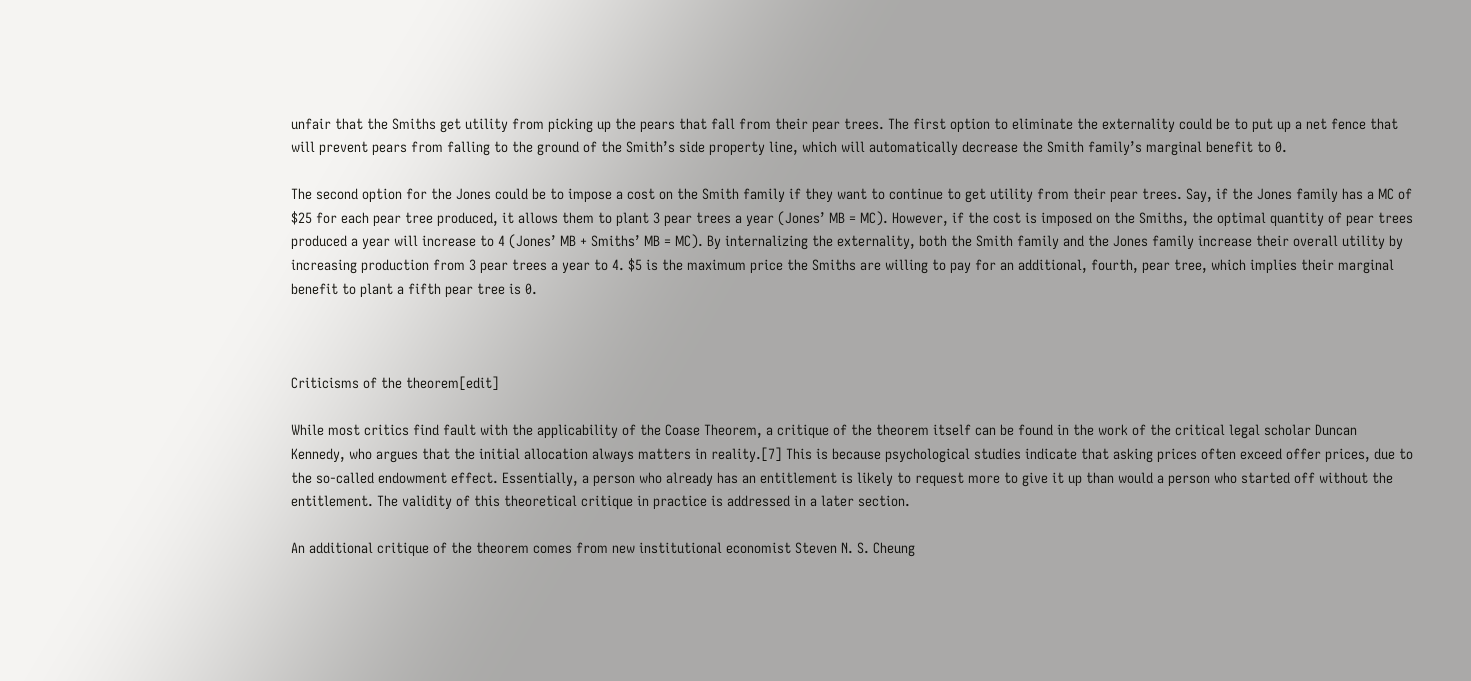unfair that the Smiths get utility from picking up the pears that fall from their pear trees. The first option to eliminate the externality could be to put up a net fence that will prevent pears from falling to the ground of the Smith’s side property line, which will automatically decrease the Smith family’s marginal benefit to 0.

The second option for the Jones could be to impose a cost on the Smith family if they want to continue to get utility from their pear trees. Say, if the Jones family has a MC of $25 for each pear tree produced, it allows them to plant 3 pear trees a year (Jones’ MB = MC). However, if the cost is imposed on the Smiths, the optimal quantity of pear trees produced a year will increase to 4 (Jones’ MB + Smiths’ MB = MC). By internalizing the externality, both the Smith family and the Jones family increase their overall utility by increasing production from 3 pear trees a year to 4. $5 is the maximum price the Smiths are willing to pay for an additional, fourth, pear tree, which implies their marginal benefit to plant a fifth pear tree is 0.



Criticisms of the theorem[edit]

While most critics find fault with the applicability of the Coase Theorem, a critique of the theorem itself can be found in the work of the critical legal scholar Duncan Kennedy, who argues that the initial allocation always matters in reality.[7] This is because psychological studies indicate that asking prices often exceed offer prices, due to the so-called endowment effect. Essentially, a person who already has an entitlement is likely to request more to give it up than would a person who started off without the entitlement. The validity of this theoretical critique in practice is addressed in a later section.

An additional critique of the theorem comes from new institutional economist Steven N. S. Cheung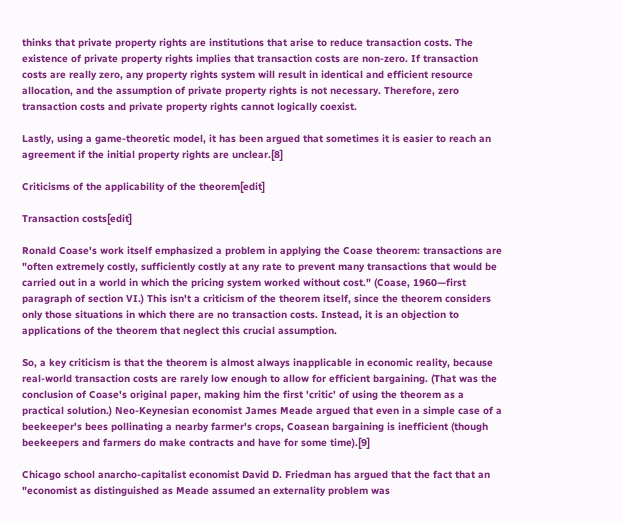thinks that private property rights are institutions that arise to reduce transaction costs. The existence of private property rights implies that transaction costs are non-zero. If transaction costs are really zero, any property rights system will result in identical and efficient resource allocation, and the assumption of private property rights is not necessary. Therefore, zero transaction costs and private property rights cannot logically coexist.

Lastly, using a game-theoretic model, it has been argued that sometimes it is easier to reach an agreement if the initial property rights are unclear.[8]

Criticisms of the applicability of the theorem[edit]

Transaction costs[edit]

Ronald Coase's work itself emphasized a problem in applying the Coase theorem: transactions are "often extremely costly, sufficiently costly at any rate to prevent many transactions that would be carried out in a world in which the pricing system worked without cost." (Coase, 1960—first paragraph of section VI.) This isn't a criticism of the theorem itself, since the theorem considers only those situations in which there are no transaction costs. Instead, it is an objection to applications of the theorem that neglect this crucial assumption.

So, a key criticism is that the theorem is almost always inapplicable in economic reality, because real-world transaction costs are rarely low enough to allow for efficient bargaining. (That was the conclusion of Coase's original paper, making him the first 'critic' of using the theorem as a practical solution.) Neo-Keynesian economist James Meade argued that even in a simple case of a beekeeper's bees pollinating a nearby farmer's crops, Coasean bargaining is inefficient (though beekeepers and farmers do make contracts and have for some time).[9]

Chicago school anarcho-capitalist economist David D. Friedman has argued that the fact that an "economist as distinguished as Meade assumed an externality problem was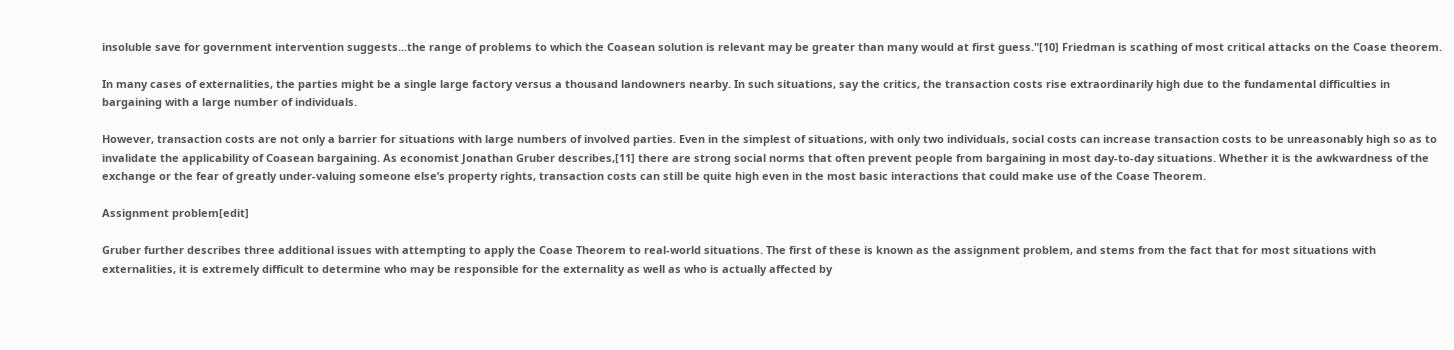insoluble save for government intervention suggests...the range of problems to which the Coasean solution is relevant may be greater than many would at first guess."[10] Friedman is scathing of most critical attacks on the Coase theorem.

In many cases of externalities, the parties might be a single large factory versus a thousand landowners nearby. In such situations, say the critics, the transaction costs rise extraordinarily high due to the fundamental difficulties in bargaining with a large number of individuals.

However, transaction costs are not only a barrier for situations with large numbers of involved parties. Even in the simplest of situations, with only two individuals, social costs can increase transaction costs to be unreasonably high so as to invalidate the applicability of Coasean bargaining. As economist Jonathan Gruber describes,[11] there are strong social norms that often prevent people from bargaining in most day-to-day situations. Whether it is the awkwardness of the exchange or the fear of greatly under-valuing someone else’s property rights, transaction costs can still be quite high even in the most basic interactions that could make use of the Coase Theorem.

Assignment problem[edit]

Gruber further describes three additional issues with attempting to apply the Coase Theorem to real-world situations. The first of these is known as the assignment problem, and stems from the fact that for most situations with externalities, it is extremely difficult to determine who may be responsible for the externality as well as who is actually affected by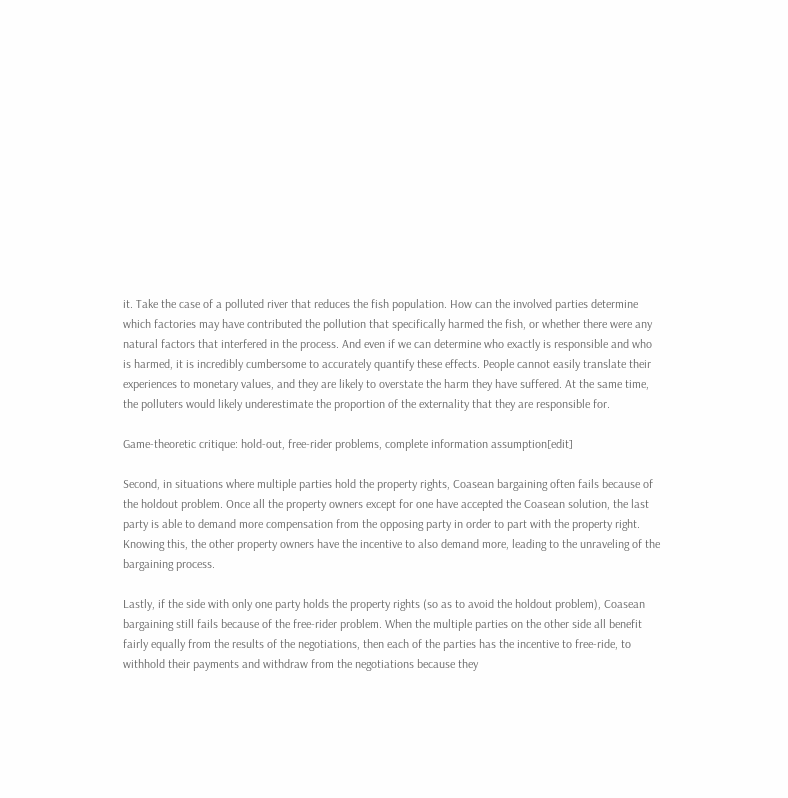it. Take the case of a polluted river that reduces the fish population. How can the involved parties determine which factories may have contributed the pollution that specifically harmed the fish, or whether there were any natural factors that interfered in the process. And even if we can determine who exactly is responsible and who is harmed, it is incredibly cumbersome to accurately quantify these effects. People cannot easily translate their experiences to monetary values, and they are likely to overstate the harm they have suffered. At the same time, the polluters would likely underestimate the proportion of the externality that they are responsible for.

Game-theoretic critique: hold-out, free-rider problems, complete information assumption[edit]

Second, in situations where multiple parties hold the property rights, Coasean bargaining often fails because of the holdout problem. Once all the property owners except for one have accepted the Coasean solution, the last party is able to demand more compensation from the opposing party in order to part with the property right. Knowing this, the other property owners have the incentive to also demand more, leading to the unraveling of the bargaining process.

Lastly, if the side with only one party holds the property rights (so as to avoid the holdout problem), Coasean bargaining still fails because of the free-rider problem. When the multiple parties on the other side all benefit fairly equally from the results of the negotiations, then each of the parties has the incentive to free-ride, to withhold their payments and withdraw from the negotiations because they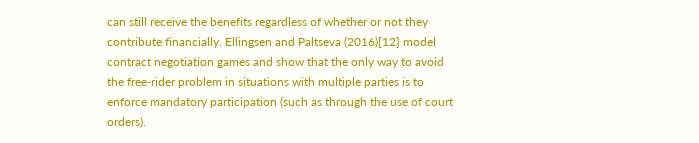can still receive the benefits regardless of whether or not they contribute financially. Ellingsen and Paltseva (2016)[12] model contract negotiation games and show that the only way to avoid the free-rider problem in situations with multiple parties is to enforce mandatory participation (such as through the use of court orders).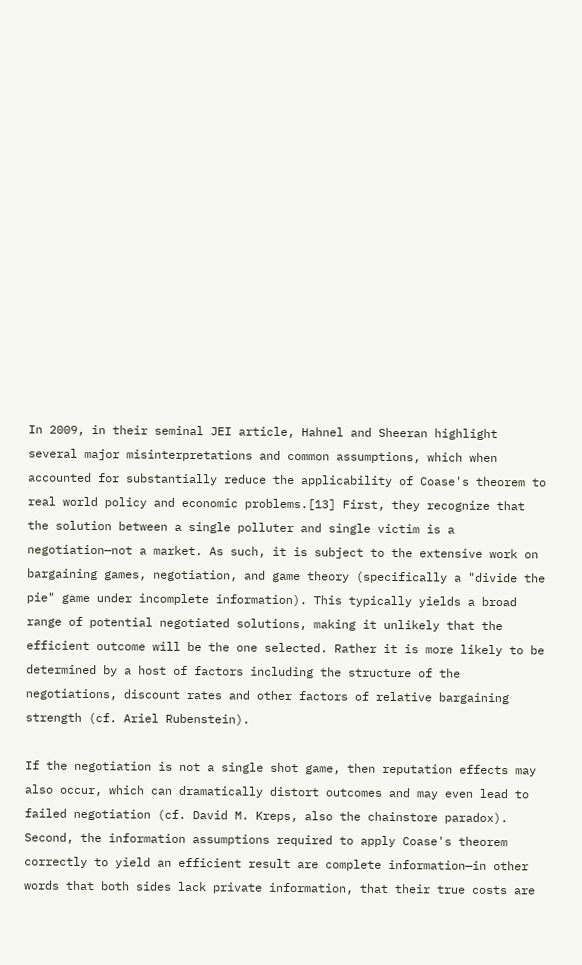In 2009, in their seminal JEI article, Hahnel and Sheeran highlight several major misinterpretations and common assumptions, which when accounted for substantially reduce the applicability of Coase's theorem to real world policy and economic problems.[13] First, they recognize that the solution between a single polluter and single victim is a negotiation—not a market. As such, it is subject to the extensive work on bargaining games, negotiation, and game theory (specifically a "divide the pie" game under incomplete information). This typically yields a broad range of potential negotiated solutions, making it unlikely that the efficient outcome will be the one selected. Rather it is more likely to be determined by a host of factors including the structure of the negotiations, discount rates and other factors of relative bargaining strength (cf. Ariel Rubenstein).

If the negotiation is not a single shot game, then reputation effects may also occur, which can dramatically distort outcomes and may even lead to failed negotiation (cf. David M. Kreps, also the chainstore paradox). Second, the information assumptions required to apply Coase's theorem correctly to yield an efficient result are complete information—in other words that both sides lack private information, that their true costs are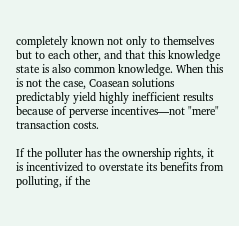completely known not only to themselves but to each other, and that this knowledge state is also common knowledge. When this is not the case, Coasean solutions predictably yield highly inefficient results because of perverse incentives—not "mere" transaction costs.

If the polluter has the ownership rights, it is incentivized to overstate its benefits from polluting, if the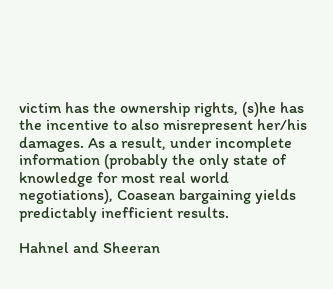victim has the ownership rights, (s)he has the incentive to also misrepresent her/his damages. As a result, under incomplete information (probably the only state of knowledge for most real world negotiations), Coasean bargaining yields predictably inefficient results.

Hahnel and Sheeran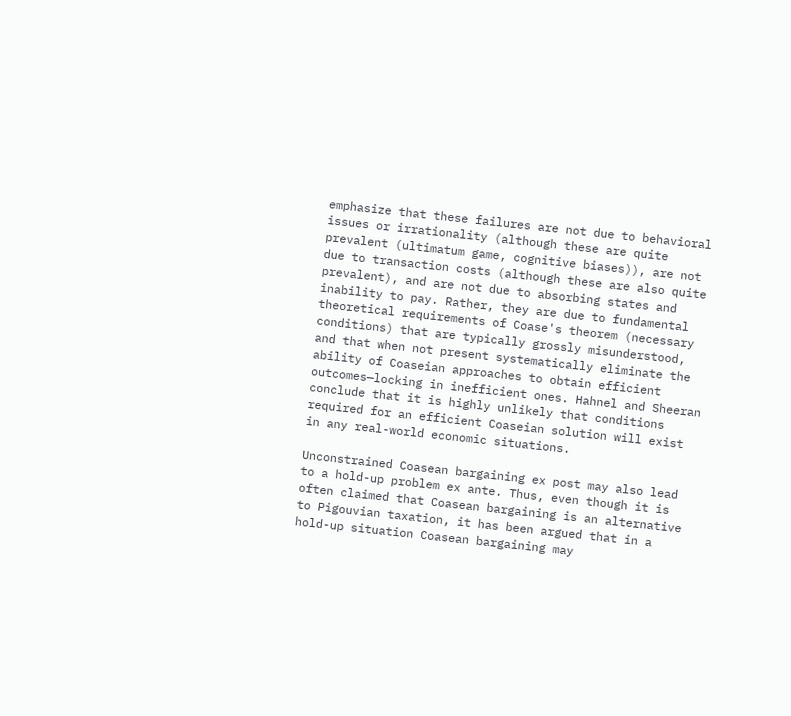emphasize that these failures are not due to behavioral issues or irrationality (although these are quite prevalent (ultimatum game, cognitive biases)), are not due to transaction costs (although these are also quite prevalent), and are not due to absorbing states and inability to pay. Rather, they are due to fundamental theoretical requirements of Coase's theorem (necessary conditions) that are typically grossly misunderstood, and that when not present systematically eliminate the ability of Coaseian approaches to obtain efficient outcomes—locking in inefficient ones. Hahnel and Sheeran conclude that it is highly unlikely that conditions required for an efficient Coaseian solution will exist in any real-world economic situations.

Unconstrained Coasean bargaining ex post may also lead to a hold-up problem ex ante. Thus, even though it is often claimed that Coasean bargaining is an alternative to Pigouvian taxation, it has been argued that in a hold-up situation Coasean bargaining may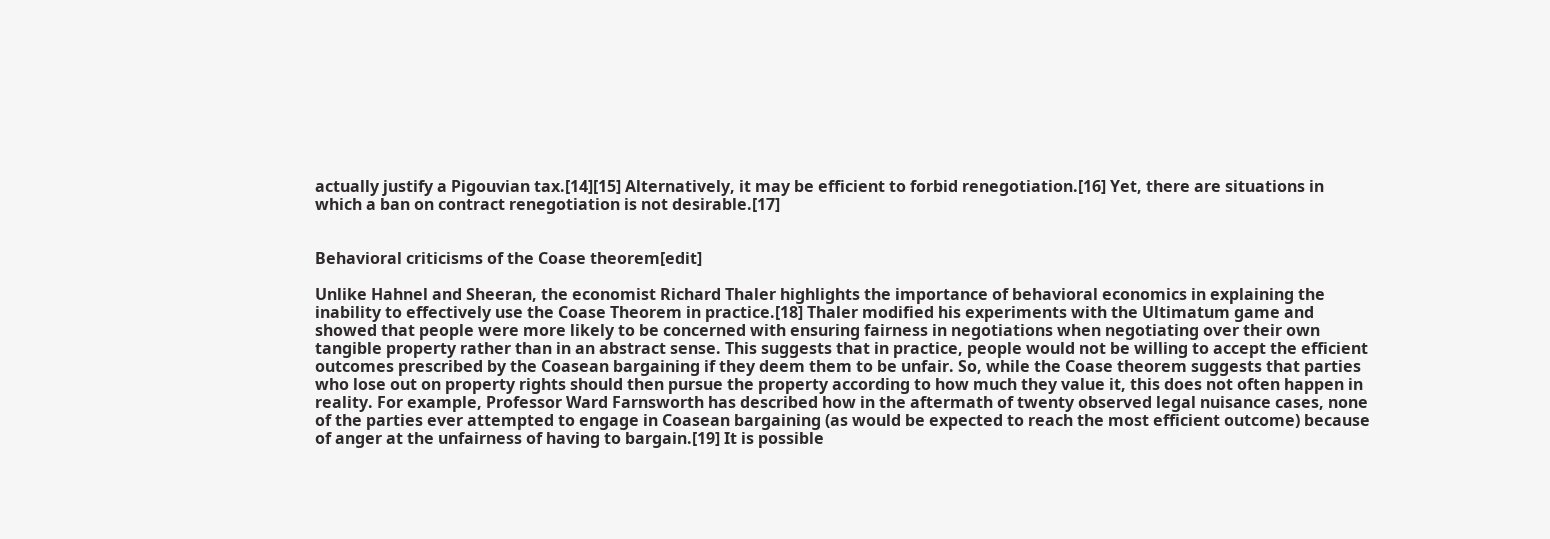actually justify a Pigouvian tax.[14][15] Alternatively, it may be efficient to forbid renegotiation.[16] Yet, there are situations in which a ban on contract renegotiation is not desirable.[17]


Behavioral criticisms of the Coase theorem[edit]

Unlike Hahnel and Sheeran, the economist Richard Thaler highlights the importance of behavioral economics in explaining the inability to effectively use the Coase Theorem in practice.[18] Thaler modified his experiments with the Ultimatum game and showed that people were more likely to be concerned with ensuring fairness in negotiations when negotiating over their own tangible property rather than in an abstract sense. This suggests that in practice, people would not be willing to accept the efficient outcomes prescribed by the Coasean bargaining if they deem them to be unfair. So, while the Coase theorem suggests that parties who lose out on property rights should then pursue the property according to how much they value it, this does not often happen in reality. For example, Professor Ward Farnsworth has described how in the aftermath of twenty observed legal nuisance cases, none of the parties ever attempted to engage in Coasean bargaining (as would be expected to reach the most efficient outcome) because of anger at the unfairness of having to bargain.[19] It is possible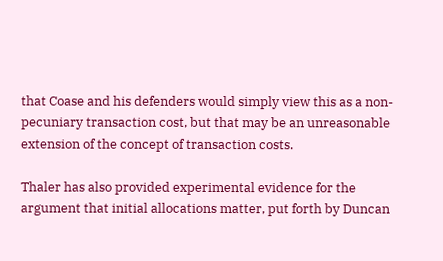that Coase and his defenders would simply view this as a non-pecuniary transaction cost, but that may be an unreasonable extension of the concept of transaction costs.

Thaler has also provided experimental evidence for the argument that initial allocations matter, put forth by Duncan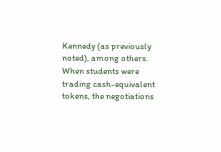Kennedy (as previously noted), among others. When students were trading cash-equivalent tokens, the negotiations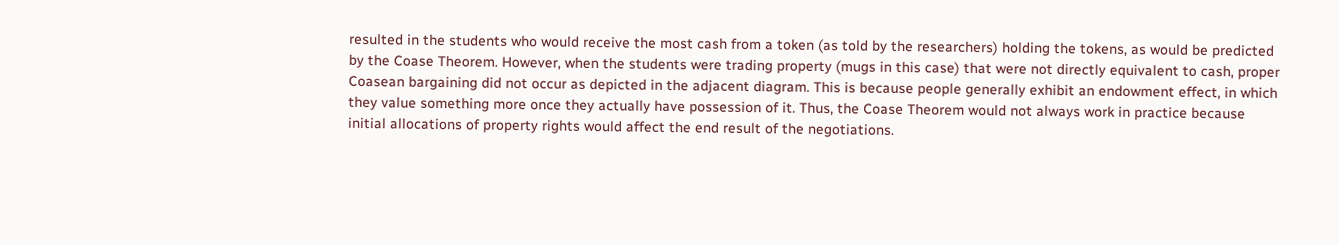resulted in the students who would receive the most cash from a token (as told by the researchers) holding the tokens, as would be predicted by the Coase Theorem. However, when the students were trading property (mugs in this case) that were not directly equivalent to cash, proper Coasean bargaining did not occur as depicted in the adjacent diagram. This is because people generally exhibit an endowment effect, in which they value something more once they actually have possession of it. Thus, the Coase Theorem would not always work in practice because initial allocations of property rights would affect the end result of the negotiations.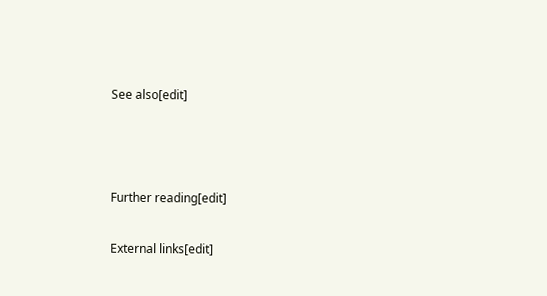See also[edit]



Further reading[edit]

External links[edit]